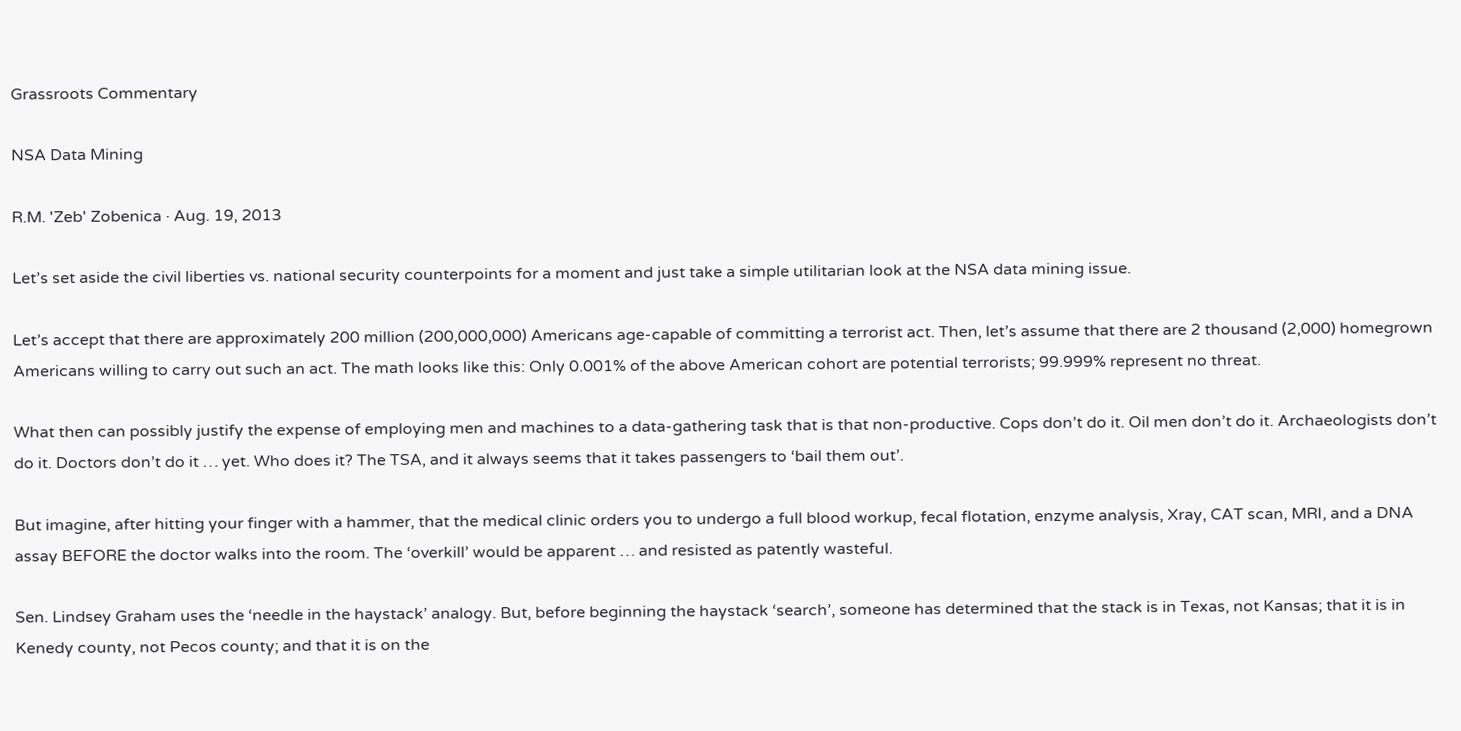Grassroots Commentary

NSA Data Mining

R.M. 'Zeb' Zobenica · Aug. 19, 2013

Let’s set aside the civil liberties vs. national security counterpoints for a moment and just take a simple utilitarian look at the NSA data mining issue.

Let’s accept that there are approximately 200 million (200,000,000) Americans age-capable of committing a terrorist act. Then, let’s assume that there are 2 thousand (2,000) homegrown Americans willing to carry out such an act. The math looks like this: Only 0.001% of the above American cohort are potential terrorists; 99.999% represent no threat.

What then can possibly justify the expense of employing men and machines to a data-gathering task that is that non-productive. Cops don’t do it. Oil men don’t do it. Archaeologists don’t do it. Doctors don’t do it … yet. Who does it? The TSA, and it always seems that it takes passengers to ‘bail them out’.

But imagine, after hitting your finger with a hammer, that the medical clinic orders you to undergo a full blood workup, fecal flotation, enzyme analysis, Xray, CAT scan, MRI, and a DNA assay BEFORE the doctor walks into the room. The ‘overkill’ would be apparent … and resisted as patently wasteful.

Sen. Lindsey Graham uses the ‘needle in the haystack’ analogy. But, before beginning the haystack ‘search’, someone has determined that the stack is in Texas, not Kansas; that it is in Kenedy county, not Pecos county; and that it is on the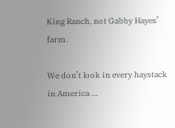King Ranch, not Gabby Hayes’ farm.

We don’t look in every haystack in America …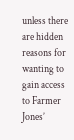unless there are hidden reasons for wanting to gain access to Farmer Jones’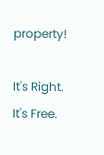property!

It's Right. It's Free.